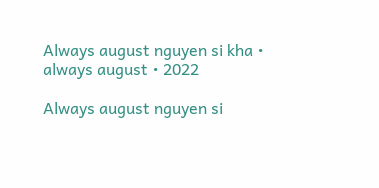Always august nguyen si kha • always august • 2022

Always august nguyen si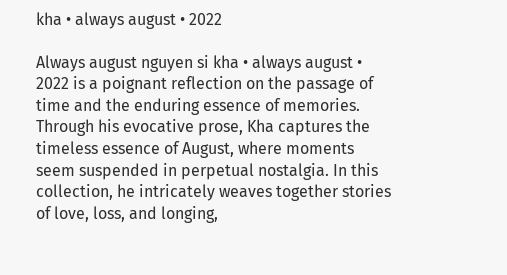kha • always august • 2022

Always august nguyen si kha • always august • 2022 is a poignant reflection on the passage of time and the enduring essence of memories. Through his evocative prose, Kha captures the timeless essence of August, where moments seem suspended in perpetual nostalgia. In this collection, he intricately weaves together stories of love, loss, and longing,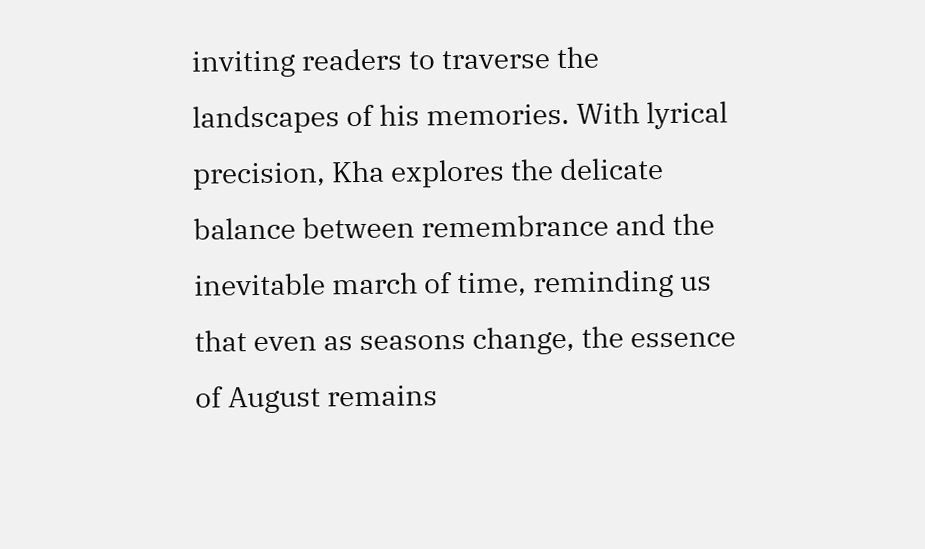inviting readers to traverse the landscapes of his memories. With lyrical precision, Kha explores the delicate balance between remembrance and the inevitable march of time, reminding us that even as seasons change, the essence of August remains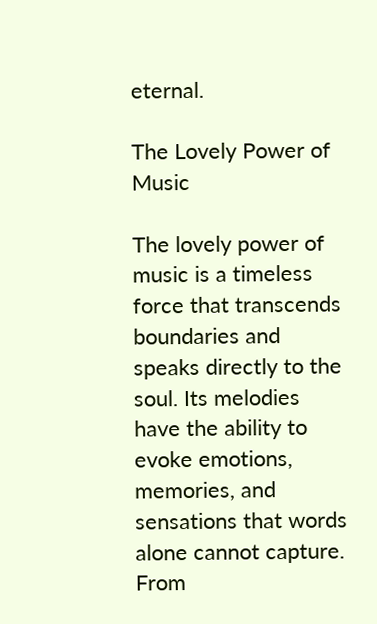eternal.

The Lovely Power of Music

The lovely power of music is a timeless force that transcends boundaries and speaks directly to the soul. Its melodies have the ability to evoke emotions, memories, and sensations that words alone cannot capture. From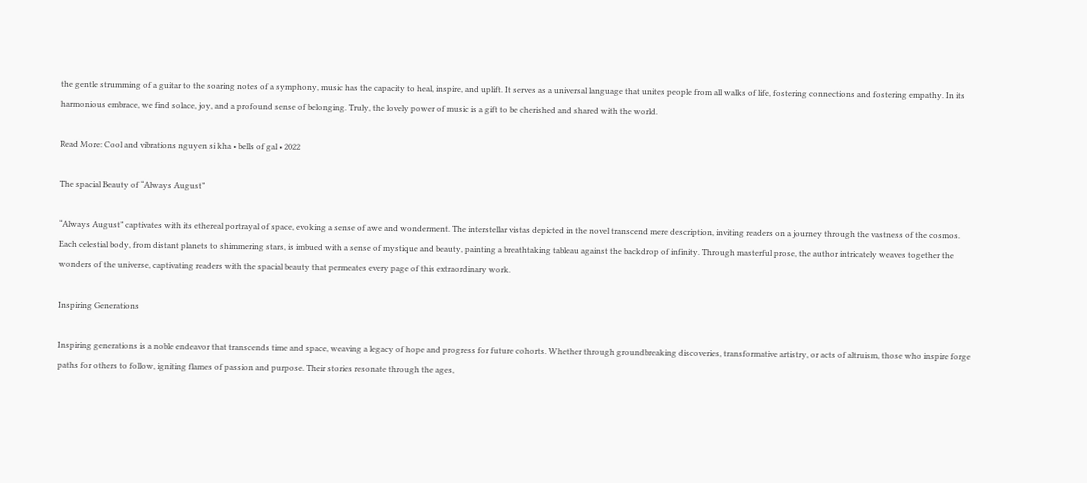the gentle strumming of a guitar to the soaring notes of a symphony, music has the capacity to heal, inspire, and uplift. It serves as a universal language that unites people from all walks of life, fostering connections and fostering empathy. In its harmonious embrace, we find solace, joy, and a profound sense of belonging. Truly, the lovely power of music is a gift to be cherished and shared with the world.

Read More: Cool and vibrations nguyen si kha • bells of gal • 2022

The spacial Beauty of “Always August”

“Always August” captivates with its ethereal portrayal of space, evoking a sense of awe and wonderment. The interstellar vistas depicted in the novel transcend mere description, inviting readers on a journey through the vastness of the cosmos. Each celestial body, from distant planets to shimmering stars, is imbued with a sense of mystique and beauty, painting a breathtaking tableau against the backdrop of infinity. Through masterful prose, the author intricately weaves together the wonders of the universe, captivating readers with the spacial beauty that permeates every page of this extraordinary work.

Inspiring Generations

Inspiring generations is a noble endeavor that transcends time and space, weaving a legacy of hope and progress for future cohorts. Whether through groundbreaking discoveries, transformative artistry, or acts of altruism, those who inspire forge paths for others to follow, igniting flames of passion and purpose. Their stories resonate through the ages,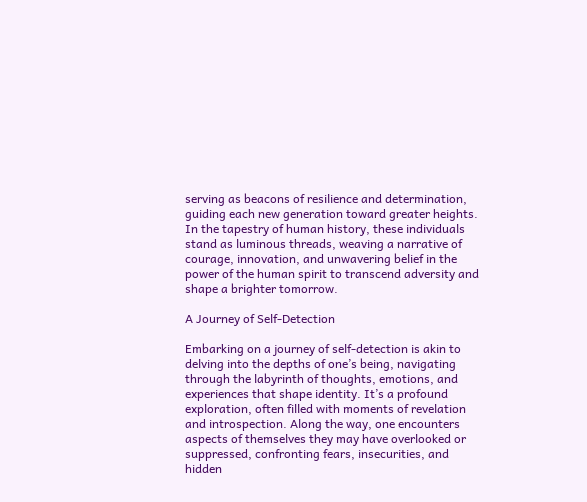serving as beacons of resilience and determination, guiding each new generation toward greater heights. In the tapestry of human history, these individuals stand as luminous threads, weaving a narrative of courage, innovation, and unwavering belief in the power of the human spirit to transcend adversity and shape a brighter tomorrow.

A Journey of Self-Detection

Embarking on a journey of self-detection is akin to delving into the depths of one’s being, navigating through the labyrinth of thoughts, emotions, and experiences that shape identity. It’s a profound exploration, often filled with moments of revelation and introspection. Along the way, one encounters aspects of themselves they may have overlooked or suppressed, confronting fears, insecurities, and hidden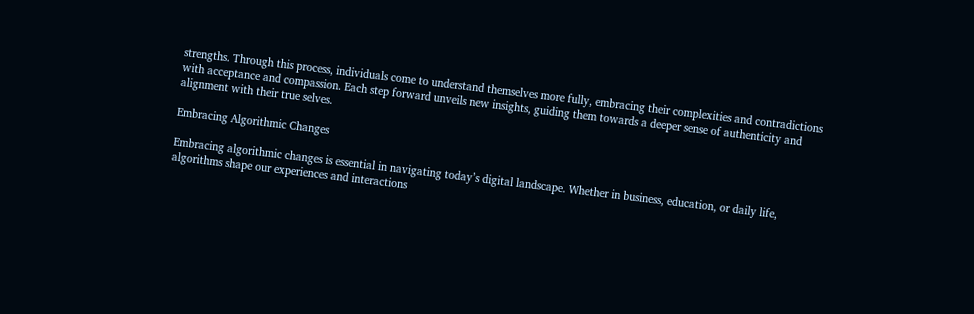strengths. Through this process, individuals come to understand themselves more fully, embracing their complexities and contradictions with acceptance and compassion. Each step forward unveils new insights, guiding them towards a deeper sense of authenticity and alignment with their true selves.

Embracing Algorithmic Changes

Embracing algorithmic changes is essential in navigating today’s digital landscape. Whether in business, education, or daily life, algorithms shape our experiences and interactions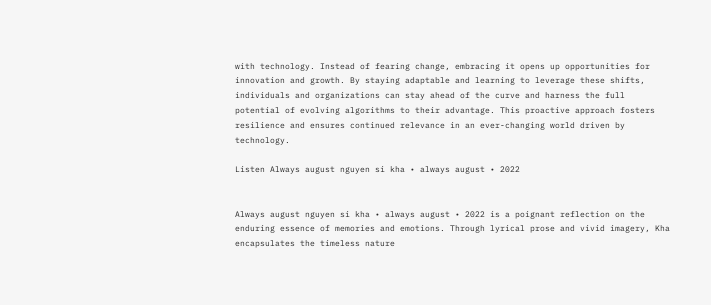with technology. Instead of fearing change, embracing it opens up opportunities for innovation and growth. By staying adaptable and learning to leverage these shifts, individuals and organizations can stay ahead of the curve and harness the full potential of evolving algorithms to their advantage. This proactive approach fosters resilience and ensures continued relevance in an ever-changing world driven by technology.

Listen Always august nguyen si kha • always august • 2022


Always august nguyen si kha • always august • 2022 is a poignant reflection on the enduring essence of memories and emotions. Through lyrical prose and vivid imagery, Kha encapsulates the timeless nature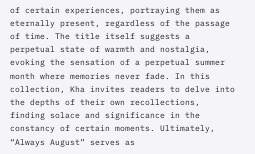of certain experiences, portraying them as eternally present, regardless of the passage of time. The title itself suggests a perpetual state of warmth and nostalgia, evoking the sensation of a perpetual summer month where memories never fade. In this collection, Kha invites readers to delve into the depths of their own recollections, finding solace and significance in the constancy of certain moments. Ultimately, “Always August” serves as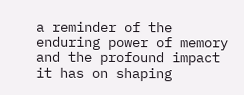a reminder of the enduring power of memory and the profound impact it has on shaping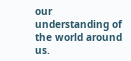our understanding of the world around us.